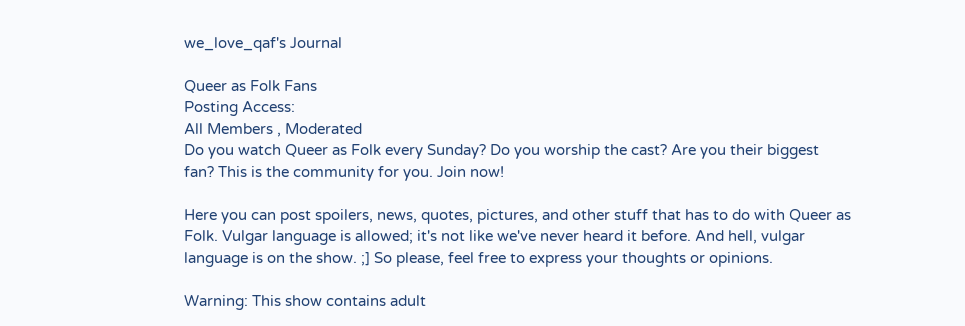we_love_qaf's Journal

Queer as Folk Fans
Posting Access:
All Members , Moderated
Do you watch Queer as Folk every Sunday? Do you worship the cast? Are you their biggest fan? This is the community for you. Join now!

Here you can post spoilers, news, quotes, pictures, and other stuff that has to do with Queer as Folk. Vulgar language is allowed; it's not like we've never heard it before. And hell, vulgar language is on the show. ;] So please, feel free to express your thoughts or opinions.

Warning: This show contains adult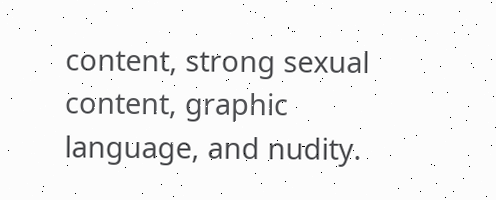content, strong sexual content, graphic language, and nudity.